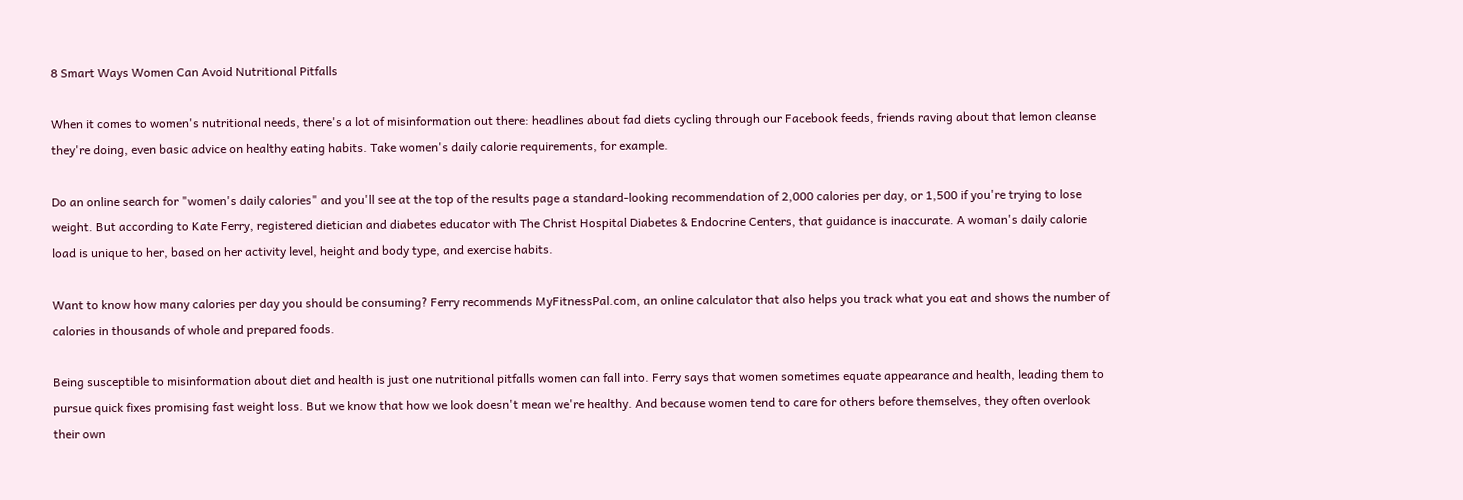8 Smart Ways Women Can Avoid Nutritional Pitfalls

When it comes to women's nutritional needs, there's a lot of misinformation out there: headlines about fad diets cycling through our Facebook feeds, friends raving about that lemon cleanse they're doing, even basic advice on healthy eating habits. Take women's daily calorie requirements, for example.

Do an online search for "women's daily calories" and you'll see at the top of the results page a standard-looking recommendation of 2,000 calories per day, or 1,500 if you're trying to lose weight. But according to Kate Ferry, registered dietician and diabetes educator with The Christ Hospital Diabetes & Endocrine Centers, that guidance is inaccurate. A woman's daily calorie load is unique to her, based on her activity level, height and body type, and exercise habits.

Want to know how many calories per day you should be consuming? Ferry recommends MyFitnessPal.com, an online calculator that also helps you track what you eat and shows the number of calories in thousands of whole and prepared foods.

Being susceptible to misinformation about diet and health is just one nutritional pitfalls women can fall into. Ferry says that women sometimes equate appearance and health, leading them to pursue quick fixes promising fast weight loss. But we know that how we look doesn't mean we're healthy. And because women tend to care for others before themselves, they often overlook their own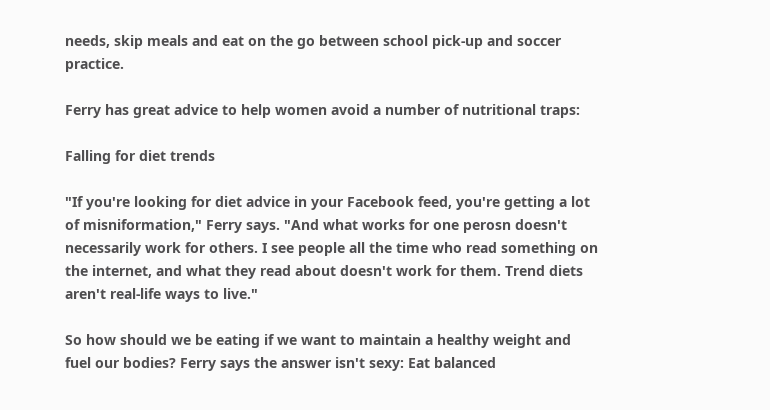needs, skip meals and eat on the go between school pick-up and soccer practice.

Ferry has great advice to help women avoid a number of nutritional traps:

Falling for diet trends

"If you're looking for diet advice in your Facebook feed, you're getting a lot of misniformation," Ferry says. "And what works for one perosn doesn't necessarily work for others. I see people all the time who read something on the internet, and what they read about doesn't work for them. Trend diets aren't real-life ways to live."

So how should we be eating if we want to maintain a healthy weight and fuel our bodies? Ferry says the answer isn't sexy: Eat balanced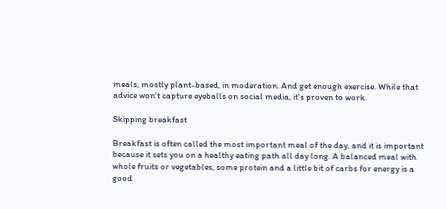meals, mostly plant-based, in moderation. And get enough exercise. While that advice won't capture eyeballs on social media, it's proven to work.

Skipping breakfast

Breakfast is often called the most important meal of the day, and it is important because it sets you on a healthy eating path all day long. A balanced meal with whole fruits or vegetables, some protein and a little bit of carbs for energy is a good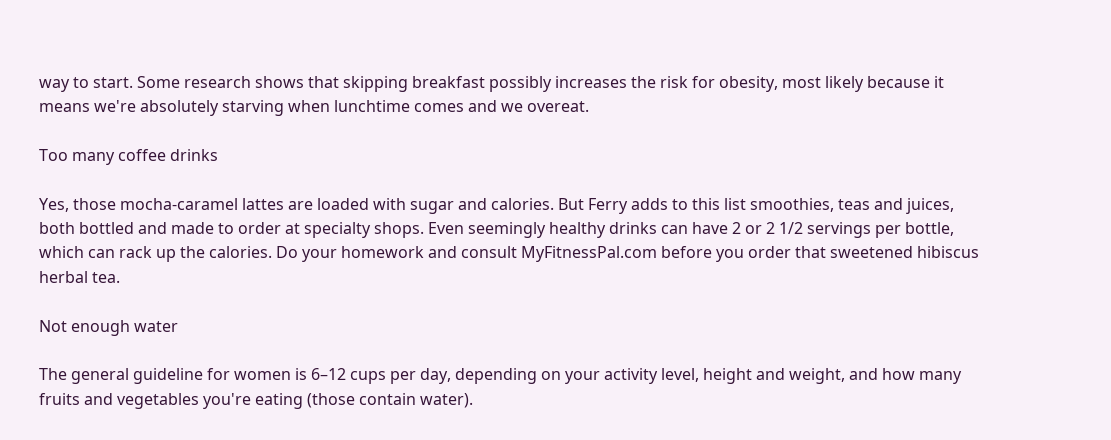way to start. Some research shows that skipping breakfast possibly increases the risk for obesity, most likely because it means we're absolutely starving when lunchtime comes and we overeat.

Too many coffee drinks

Yes, those mocha-caramel lattes are loaded with sugar and calories. But Ferry adds to this list smoothies, teas and juices, both bottled and made to order at specialty shops. Even seemingly healthy drinks can have 2 or 2 1/2 servings per bottle, which can rack up the calories. Do your homework and consult MyFitnessPal.com before you order that sweetened hibiscus herbal tea.

Not enough water

The general guideline for women is 6–12 cups per day, depending on your activity level, height and weight, and how many fruits and vegetables you're eating (those contain water).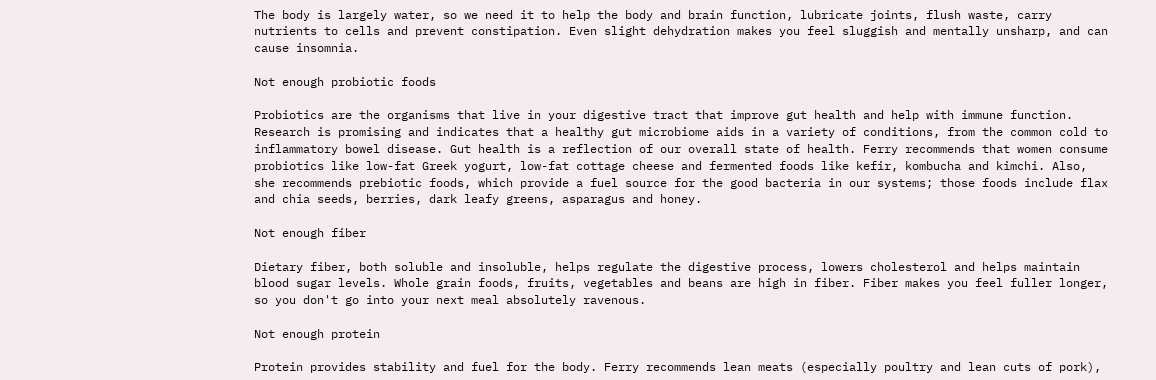The body is largely water, so we need it to help the body and brain function, lubricate joints, flush waste, carry nutrients to cells and prevent constipation. Even slight dehydration makes you feel sluggish and mentally unsharp, and can cause insomnia.

Not enough probiotic foods

Probiotics are the organisms that live in your digestive tract that improve gut health and help with immune function. Research is promising and indicates that a healthy gut microbiome aids in a variety of conditions, from the common cold to inflammatory bowel disease. Gut health is a reflection of our overall state of health. Ferry recommends that women consume probiotics like low-fat Greek yogurt, low-fat cottage cheese and fermented foods like kefir, kombucha and kimchi. Also, she recommends prebiotic foods, which provide a fuel source for the good bacteria in our systems; those foods include flax and chia seeds, berries, dark leafy greens, asparagus and honey.

Not enough fiber

Dietary fiber, both soluble and insoluble, helps regulate the digestive process, lowers cholesterol and helps maintain blood sugar levels. Whole grain foods, fruits, vegetables and beans are high in fiber. Fiber makes you feel fuller longer, so you don't go into your next meal absolutely ravenous.

Not enough protein

Protein provides stability and fuel for the body. Ferry recommends lean meats (especially poultry and lean cuts of pork),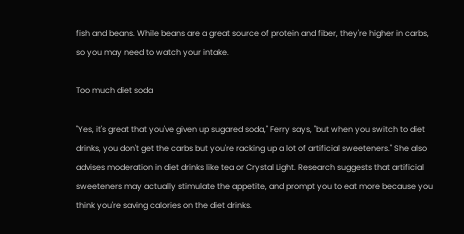fish and beans. While beans are a great source of protein and fiber, they're higher in carbs, so you may need to watch your intake.

Too much diet soda

"Yes, it's great that you've given up sugared soda," Ferry says, "but when you switch to diet drinks, you don't get the carbs but you're racking up a lot of artificial sweeteners." She also advises moderation in diet drinks like tea or Crystal Light. Research suggests that artificial sweeteners may actually stimulate the appetite, and prompt you to eat more because you think you're saving calories on the diet drinks.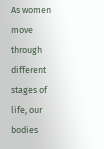As women move through different stages of life, our bodies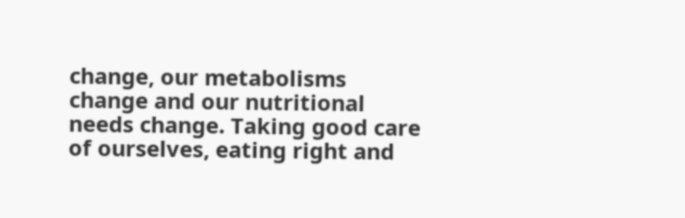change, our metabolisms change and our nutritional needs change. Taking good care of ourselves, eating right and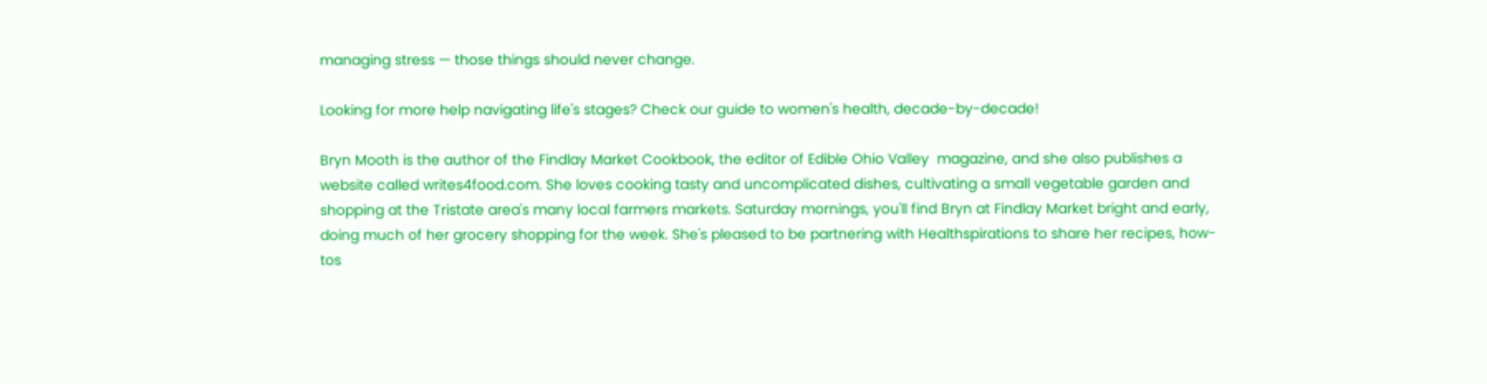managing stress — those things should never change.

Looking for more help navigating life's stages? Check our guide to women's health, decade-by-decade!

Bryn Mooth is the author of the Findlay Market Cookbook, the editor of Edible Ohio Valley  magazine, and she also publishes a website called writes4food.com. She loves cooking tasty and uncomplicated dishes, cultivating a small vegetable garden and shopping at the Tristate area's many local farmers markets. Saturday mornings, you'll find Bryn at Findlay Market bright and early, doing much of her grocery shopping for the week. She's pleased to be partnering with Healthspirations to share her recipes, how-tos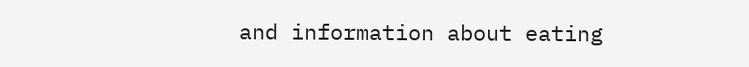and information about eating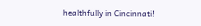healthfully in Cincinnati!